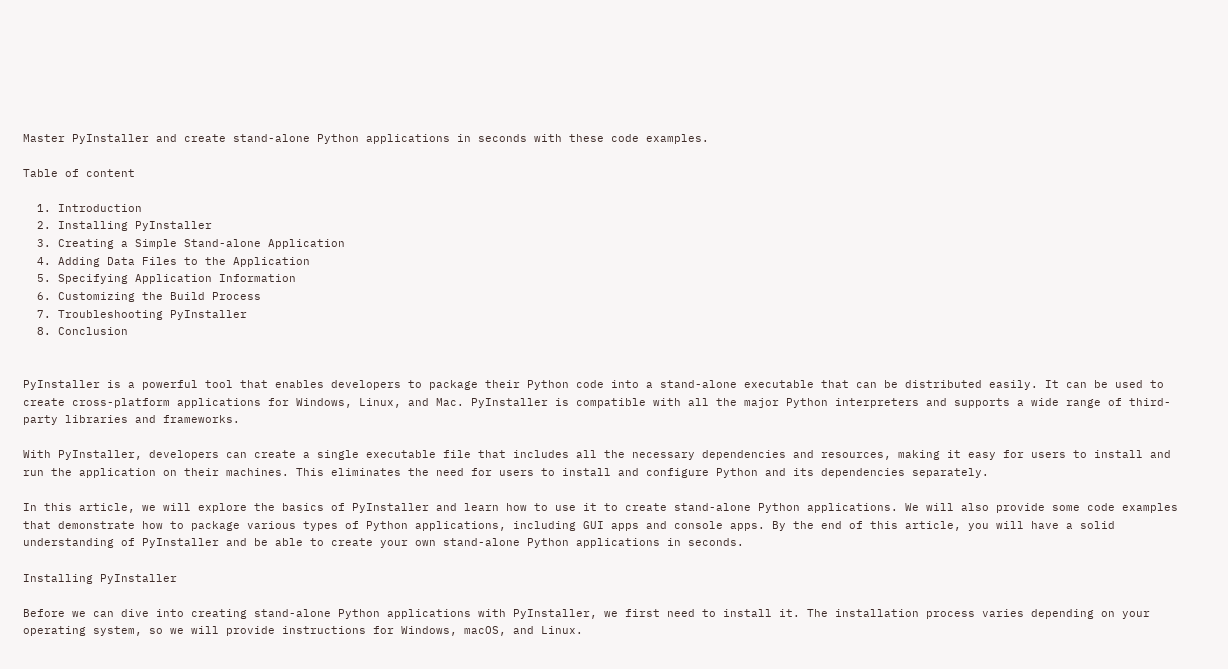Master PyInstaller and create stand-alone Python applications in seconds with these code examples.

Table of content

  1. Introduction
  2. Installing PyInstaller
  3. Creating a Simple Stand-alone Application
  4. Adding Data Files to the Application
  5. Specifying Application Information
  6. Customizing the Build Process
  7. Troubleshooting PyInstaller
  8. Conclusion


PyInstaller is a powerful tool that enables developers to package their Python code into a stand-alone executable that can be distributed easily. It can be used to create cross-platform applications for Windows, Linux, and Mac. PyInstaller is compatible with all the major Python interpreters and supports a wide range of third-party libraries and frameworks.

With PyInstaller, developers can create a single executable file that includes all the necessary dependencies and resources, making it easy for users to install and run the application on their machines. This eliminates the need for users to install and configure Python and its dependencies separately.

In this article, we will explore the basics of PyInstaller and learn how to use it to create stand-alone Python applications. We will also provide some code examples that demonstrate how to package various types of Python applications, including GUI apps and console apps. By the end of this article, you will have a solid understanding of PyInstaller and be able to create your own stand-alone Python applications in seconds.

Installing PyInstaller

Before we can dive into creating stand-alone Python applications with PyInstaller, we first need to install it. The installation process varies depending on your operating system, so we will provide instructions for Windows, macOS, and Linux.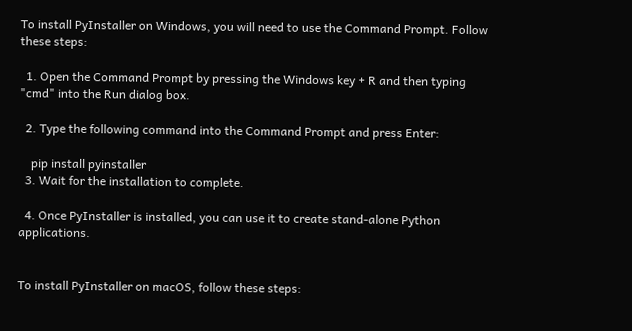To install PyInstaller on Windows, you will need to use the Command Prompt. Follow these steps:

  1. Open the Command Prompt by pressing the Windows key + R and then typing "cmd" into the Run dialog box.

  2. Type the following command into the Command Prompt and press Enter:

    pip install pyinstaller
  3. Wait for the installation to complete.

  4. Once PyInstaller is installed, you can use it to create stand-alone Python applications.


To install PyInstaller on macOS, follow these steps: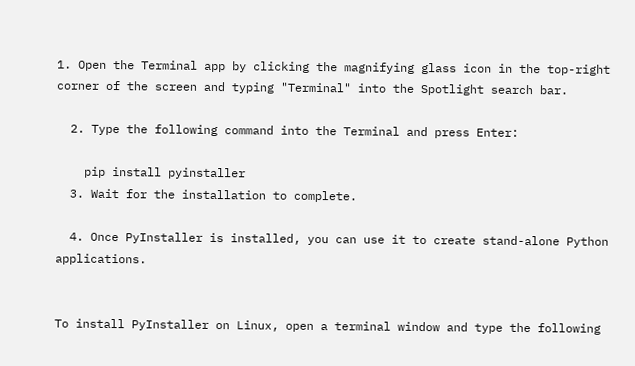1. Open the Terminal app by clicking the magnifying glass icon in the top-right corner of the screen and typing "Terminal" into the Spotlight search bar.

  2. Type the following command into the Terminal and press Enter:

    pip install pyinstaller
  3. Wait for the installation to complete.

  4. Once PyInstaller is installed, you can use it to create stand-alone Python applications.


To install PyInstaller on Linux, open a terminal window and type the following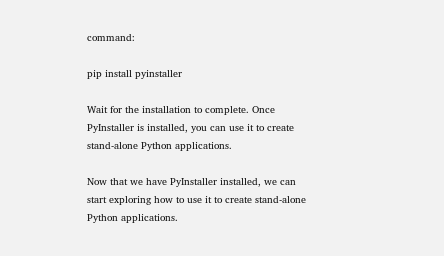command:

pip install pyinstaller

Wait for the installation to complete. Once PyInstaller is installed, you can use it to create stand-alone Python applications.

Now that we have PyInstaller installed, we can start exploring how to use it to create stand-alone Python applications.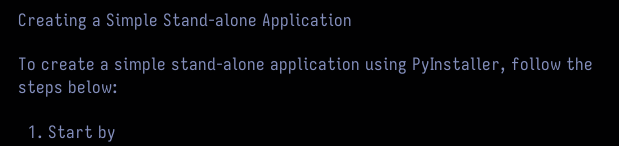Creating a Simple Stand-alone Application

To create a simple stand-alone application using PyInstaller, follow the steps below:

  1. Start by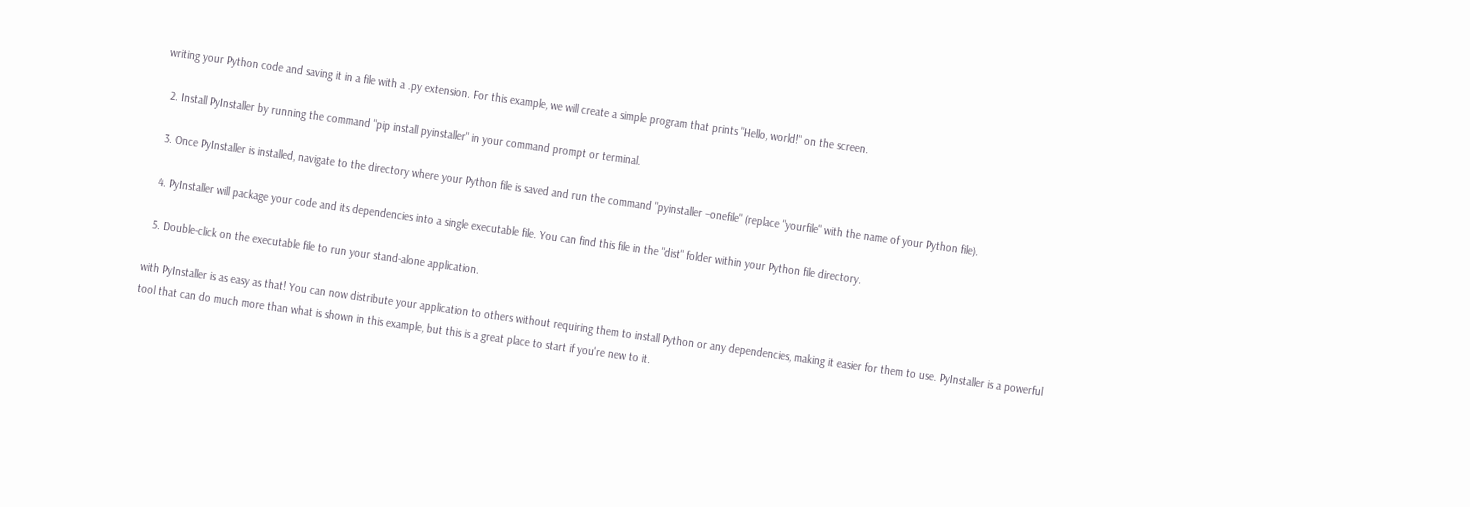writing your Python code and saving it in a file with a .py extension. For this example, we will create a simple program that prints "Hello, world!" on the screen.

  2. Install PyInstaller by running the command "pip install pyinstaller" in your command prompt or terminal.

  3. Once PyInstaller is installed, navigate to the directory where your Python file is saved and run the command "pyinstaller –onefile" (replace "yourfile" with the name of your Python file).

  4. PyInstaller will package your code and its dependencies into a single executable file. You can find this file in the "dist" folder within your Python file directory.

  5. Double-click on the executable file to run your stand-alone application.

with PyInstaller is as easy as that! You can now distribute your application to others without requiring them to install Python or any dependencies, making it easier for them to use. PyInstaller is a powerful tool that can do much more than what is shown in this example, but this is a great place to start if you're new to it.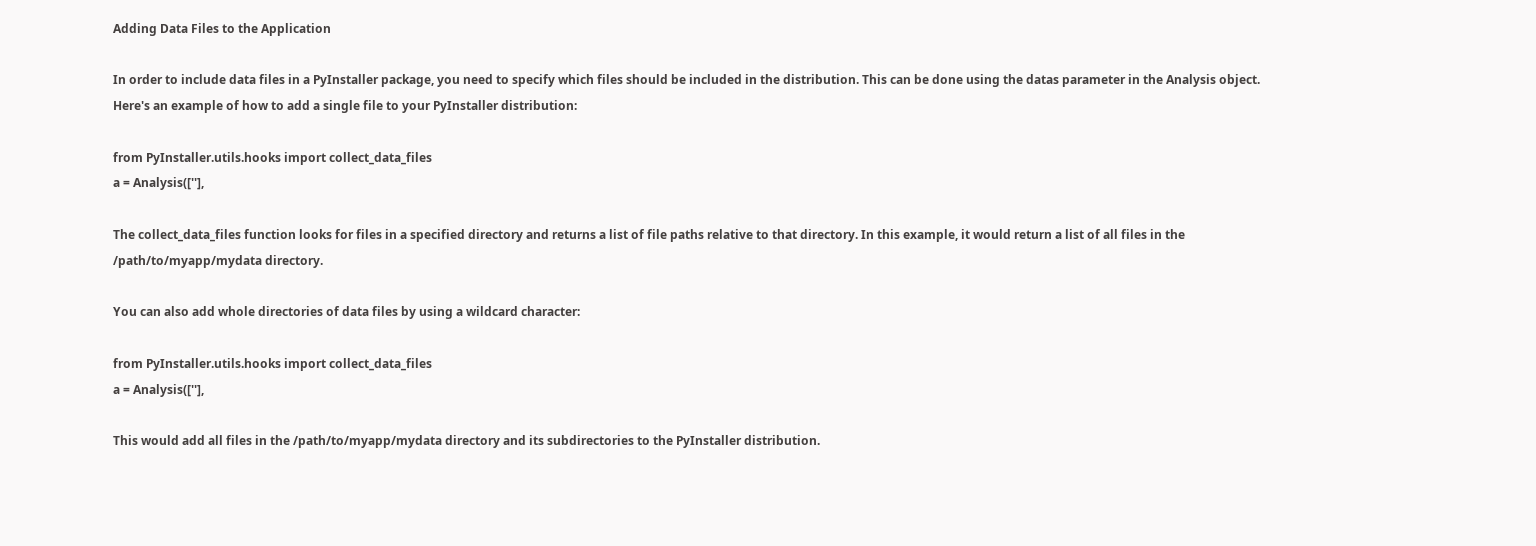Adding Data Files to the Application

In order to include data files in a PyInstaller package, you need to specify which files should be included in the distribution. This can be done using the datas parameter in the Analysis object. Here's an example of how to add a single file to your PyInstaller distribution:

from PyInstaller.utils.hooks import collect_data_files
a = Analysis([''],

The collect_data_files function looks for files in a specified directory and returns a list of file paths relative to that directory. In this example, it would return a list of all files in the /path/to/myapp/mydata directory.

You can also add whole directories of data files by using a wildcard character:

from PyInstaller.utils.hooks import collect_data_files
a = Analysis([''],

This would add all files in the /path/to/myapp/mydata directory and its subdirectories to the PyInstaller distribution.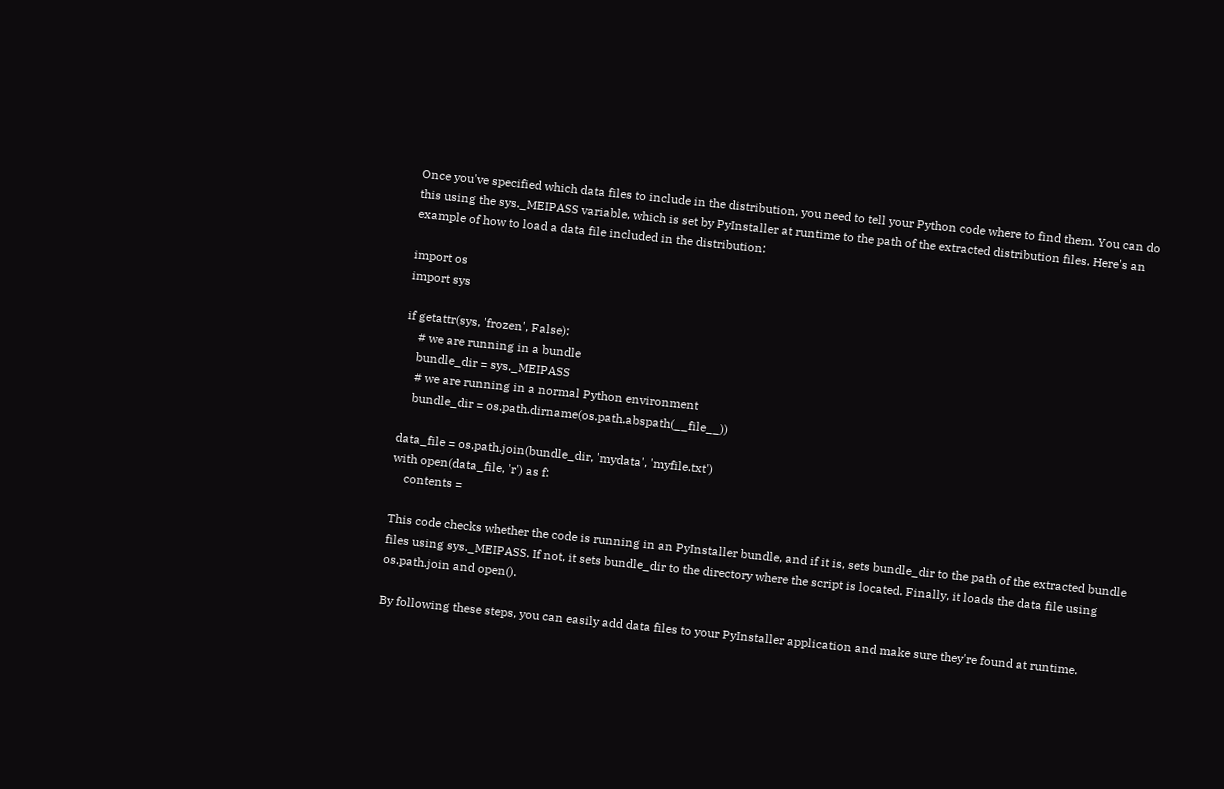Once you've specified which data files to include in the distribution, you need to tell your Python code where to find them. You can do this using the sys._MEIPASS variable, which is set by PyInstaller at runtime to the path of the extracted distribution files. Here's an example of how to load a data file included in the distribution:

import os
import sys

if getattr(sys, 'frozen', False):
    # we are running in a bundle
    bundle_dir = sys._MEIPASS
    # we are running in a normal Python environment
    bundle_dir = os.path.dirname(os.path.abspath(__file__))

data_file = os.path.join(bundle_dir, 'mydata', 'myfile.txt')
with open(data_file, 'r') as f:
    contents =

This code checks whether the code is running in an PyInstaller bundle, and if it is, sets bundle_dir to the path of the extracted bundle files using sys._MEIPASS. If not, it sets bundle_dir to the directory where the script is located. Finally, it loads the data file using os.path.join and open().

By following these steps, you can easily add data files to your PyInstaller application and make sure they're found at runtime.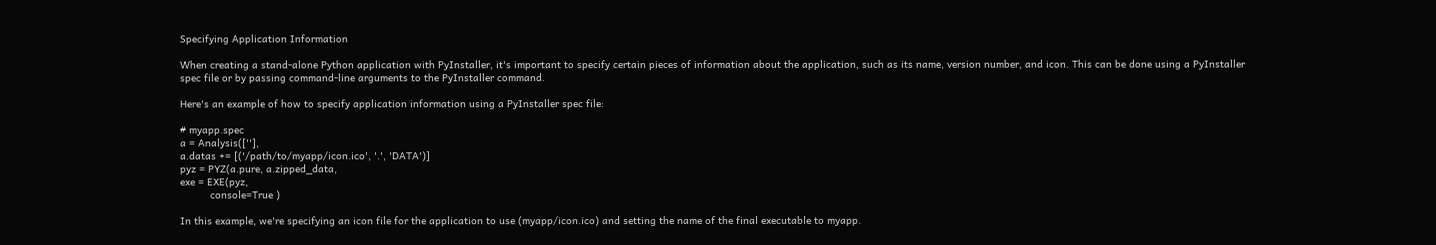Specifying Application Information

When creating a stand-alone Python application with PyInstaller, it's important to specify certain pieces of information about the application, such as its name, version number, and icon. This can be done using a PyInstaller spec file or by passing command-line arguments to the PyInstaller command.

Here's an example of how to specify application information using a PyInstaller spec file:

# myapp.spec
a = Analysis([''],
a.datas += [('/path/to/myapp/icon.ico', '.', 'DATA')]
pyz = PYZ(a.pure, a.zipped_data,
exe = EXE(pyz,
          console=True )

In this example, we're specifying an icon file for the application to use (myapp/icon.ico) and setting the name of the final executable to myapp.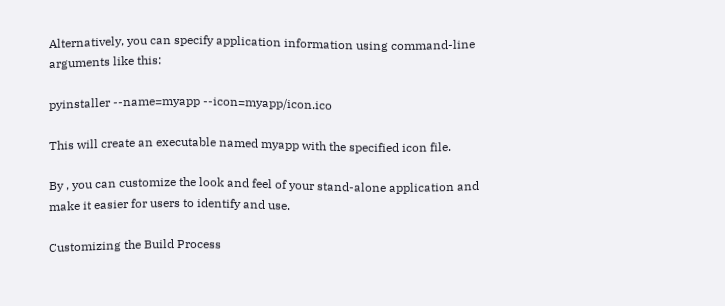Alternatively, you can specify application information using command-line arguments like this:

pyinstaller --name=myapp --icon=myapp/icon.ico

This will create an executable named myapp with the specified icon file.

By , you can customize the look and feel of your stand-alone application and make it easier for users to identify and use.

Customizing the Build Process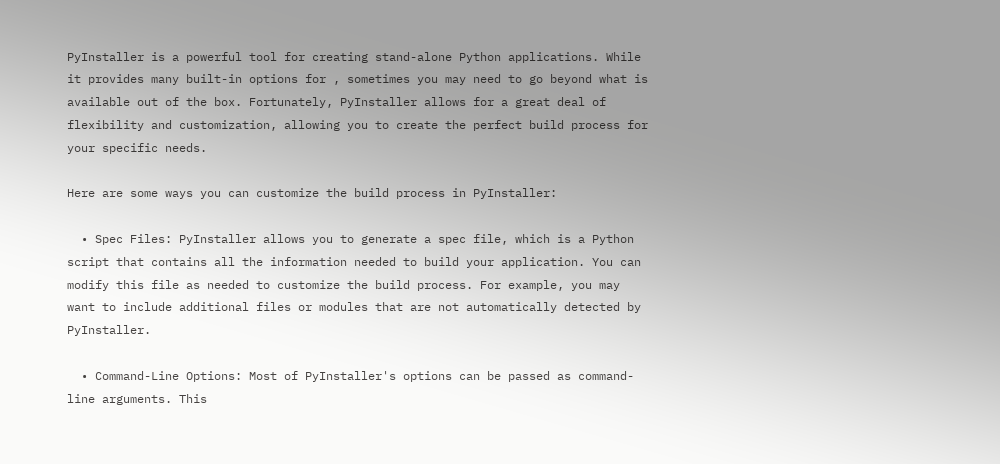PyInstaller is a powerful tool for creating stand-alone Python applications. While it provides many built-in options for , sometimes you may need to go beyond what is available out of the box. Fortunately, PyInstaller allows for a great deal of flexibility and customization, allowing you to create the perfect build process for your specific needs.

Here are some ways you can customize the build process in PyInstaller:

  • Spec Files: PyInstaller allows you to generate a spec file, which is a Python script that contains all the information needed to build your application. You can modify this file as needed to customize the build process. For example, you may want to include additional files or modules that are not automatically detected by PyInstaller.

  • Command-Line Options: Most of PyInstaller's options can be passed as command-line arguments. This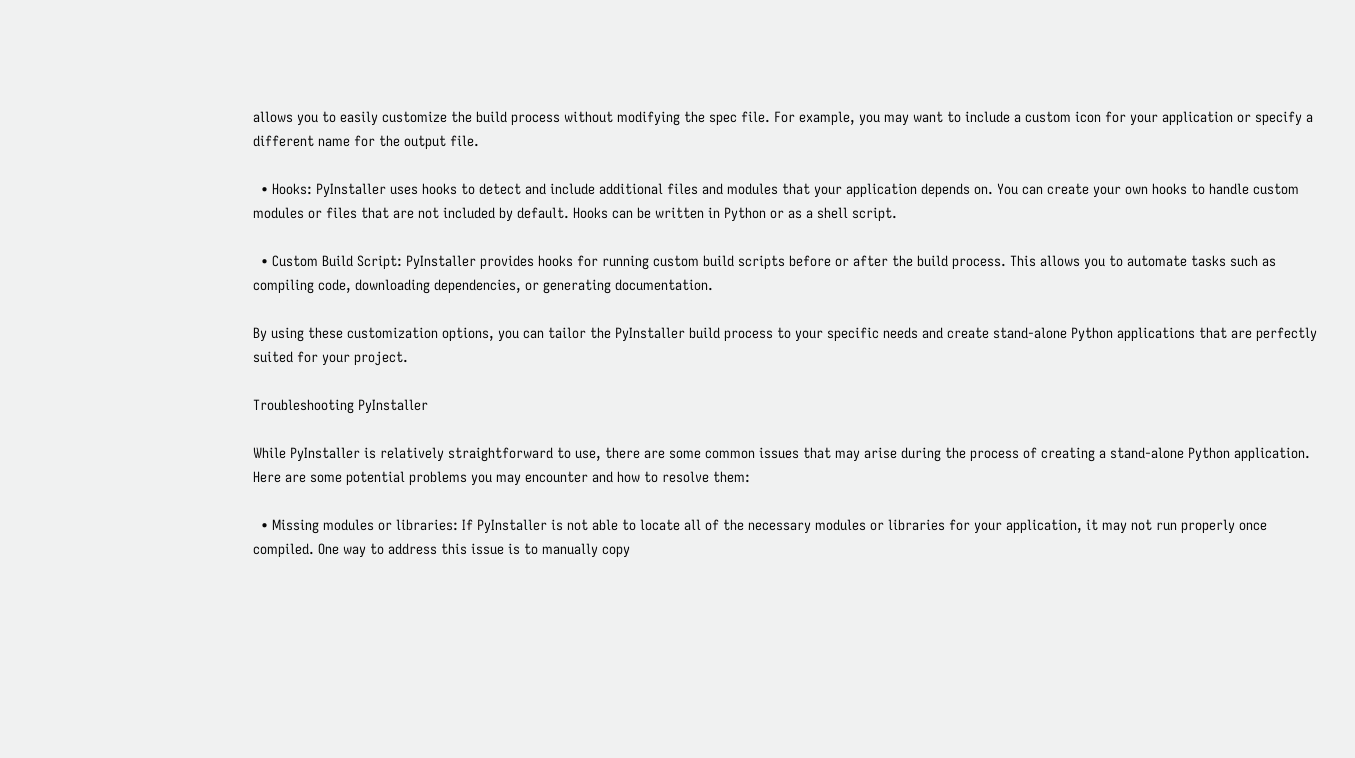allows you to easily customize the build process without modifying the spec file. For example, you may want to include a custom icon for your application or specify a different name for the output file.

  • Hooks: PyInstaller uses hooks to detect and include additional files and modules that your application depends on. You can create your own hooks to handle custom modules or files that are not included by default. Hooks can be written in Python or as a shell script.

  • Custom Build Script: PyInstaller provides hooks for running custom build scripts before or after the build process. This allows you to automate tasks such as compiling code, downloading dependencies, or generating documentation.

By using these customization options, you can tailor the PyInstaller build process to your specific needs and create stand-alone Python applications that are perfectly suited for your project.

Troubleshooting PyInstaller

While PyInstaller is relatively straightforward to use, there are some common issues that may arise during the process of creating a stand-alone Python application. Here are some potential problems you may encounter and how to resolve them:

  • Missing modules or libraries: If PyInstaller is not able to locate all of the necessary modules or libraries for your application, it may not run properly once compiled. One way to address this issue is to manually copy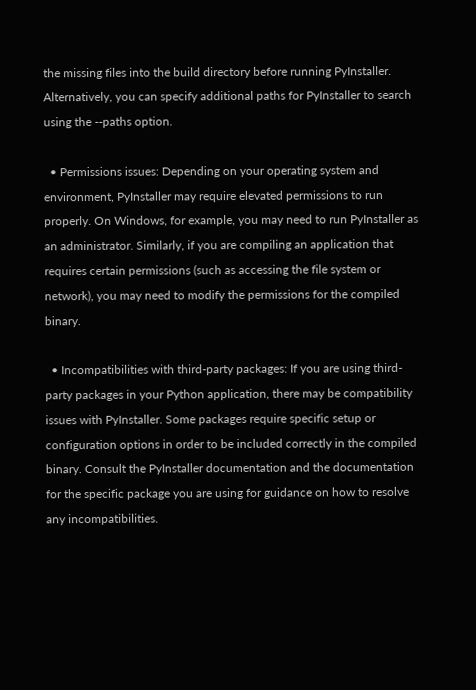the missing files into the build directory before running PyInstaller. Alternatively, you can specify additional paths for PyInstaller to search using the --paths option.

  • Permissions issues: Depending on your operating system and environment, PyInstaller may require elevated permissions to run properly. On Windows, for example, you may need to run PyInstaller as an administrator. Similarly, if you are compiling an application that requires certain permissions (such as accessing the file system or network), you may need to modify the permissions for the compiled binary.

  • Incompatibilities with third-party packages: If you are using third-party packages in your Python application, there may be compatibility issues with PyInstaller. Some packages require specific setup or configuration options in order to be included correctly in the compiled binary. Consult the PyInstaller documentation and the documentation for the specific package you are using for guidance on how to resolve any incompatibilities.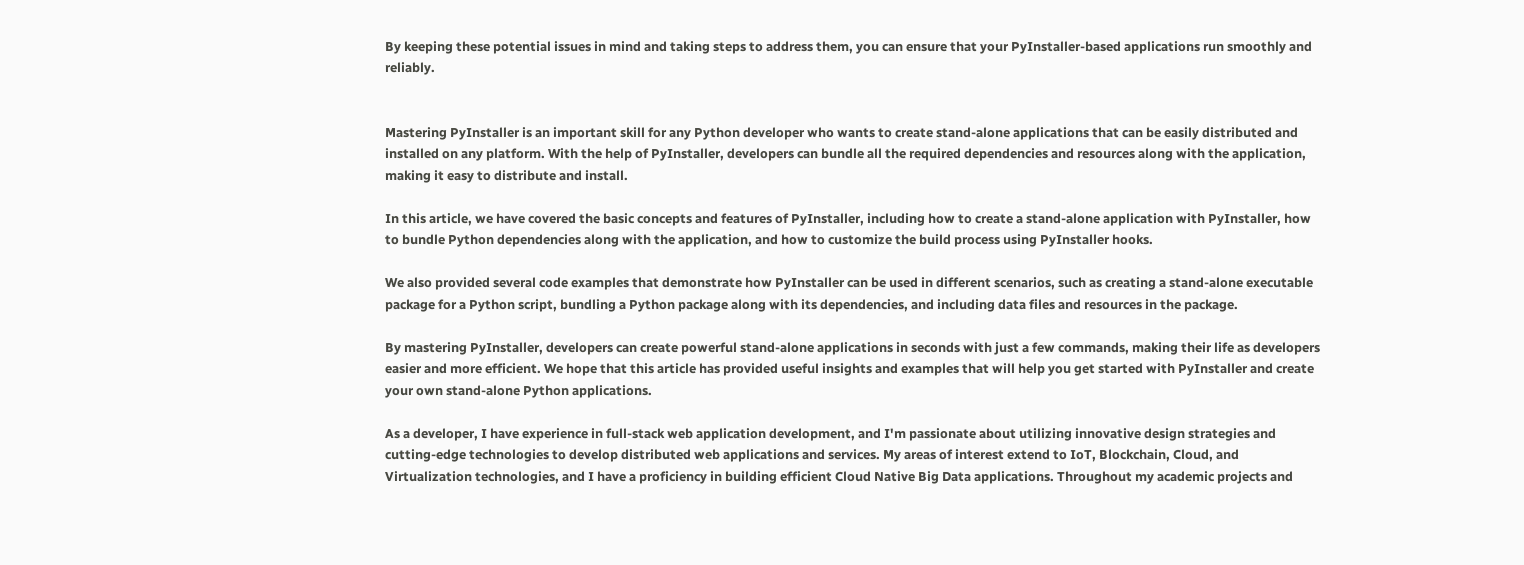By keeping these potential issues in mind and taking steps to address them, you can ensure that your PyInstaller-based applications run smoothly and reliably.


Mastering PyInstaller is an important skill for any Python developer who wants to create stand-alone applications that can be easily distributed and installed on any platform. With the help of PyInstaller, developers can bundle all the required dependencies and resources along with the application, making it easy to distribute and install.

In this article, we have covered the basic concepts and features of PyInstaller, including how to create a stand-alone application with PyInstaller, how to bundle Python dependencies along with the application, and how to customize the build process using PyInstaller hooks.

We also provided several code examples that demonstrate how PyInstaller can be used in different scenarios, such as creating a stand-alone executable package for a Python script, bundling a Python package along with its dependencies, and including data files and resources in the package.

By mastering PyInstaller, developers can create powerful stand-alone applications in seconds with just a few commands, making their life as developers easier and more efficient. We hope that this article has provided useful insights and examples that will help you get started with PyInstaller and create your own stand-alone Python applications.

As a developer, I have experience in full-stack web application development, and I'm passionate about utilizing innovative design strategies and cutting-edge technologies to develop distributed web applications and services. My areas of interest extend to IoT, Blockchain, Cloud, and Virtualization technologies, and I have a proficiency in building efficient Cloud Native Big Data applications. Throughout my academic projects and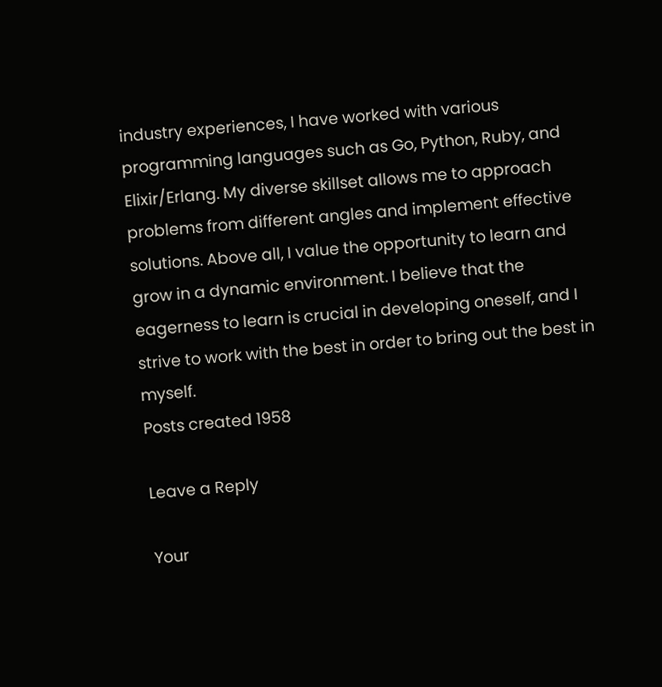industry experiences, I have worked with various programming languages such as Go, Python, Ruby, and Elixir/Erlang. My diverse skillset allows me to approach problems from different angles and implement effective solutions. Above all, I value the opportunity to learn and grow in a dynamic environment. I believe that the eagerness to learn is crucial in developing oneself, and I strive to work with the best in order to bring out the best in myself.
Posts created 1958

Leave a Reply

Your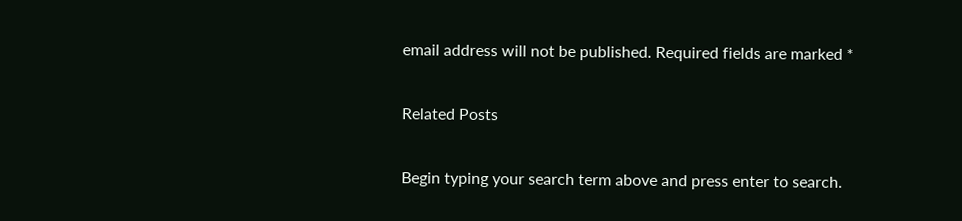email address will not be published. Required fields are marked *

Related Posts

Begin typing your search term above and press enter to search.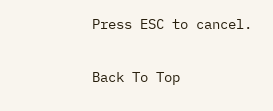Press ESC to cancel.

Back To Top